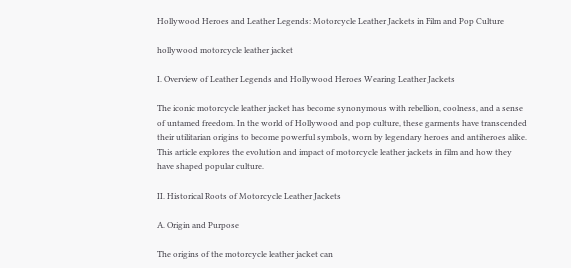Hollywood Heroes and Leather Legends: Motorcycle Leather Jackets in Film and Pop Culture

hollywood motorcycle leather jacket

I. Overview of Leather Legends and Hollywood Heroes Wearing Leather Jackets

The iconic motorcycle leather jacket has become synonymous with rebellion, coolness, and a sense of untamed freedom. In the world of Hollywood and pop culture, these garments have transcended their utilitarian origins to become powerful symbols, worn by legendary heroes and antiheroes alike. This article explores the evolution and impact of motorcycle leather jackets in film and how they have shaped popular culture.

II. Historical Roots of Motorcycle Leather Jackets

A. Origin and Purpose

The origins of the motorcycle leather jacket can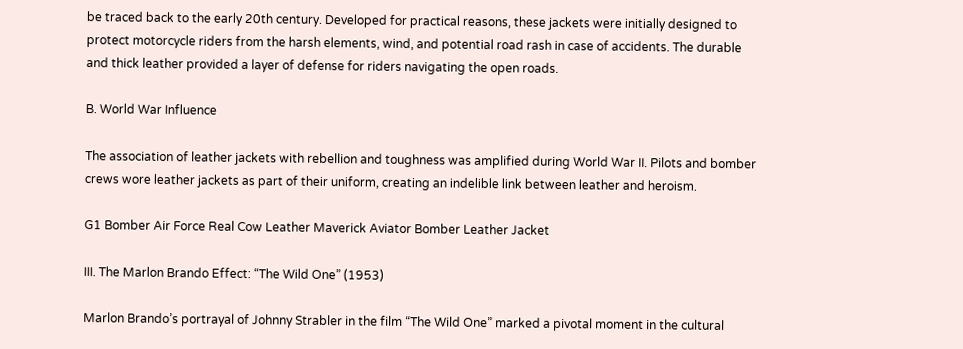be traced back to the early 20th century. Developed for practical reasons, these jackets were initially designed to protect motorcycle riders from the harsh elements, wind, and potential road rash in case of accidents. The durable and thick leather provided a layer of defense for riders navigating the open roads.

B. World War Influence

The association of leather jackets with rebellion and toughness was amplified during World War II. Pilots and bomber crews wore leather jackets as part of their uniform, creating an indelible link between leather and heroism.

G1 Bomber Air Force Real Cow Leather Maverick Aviator Bomber Leather Jacket

III. The Marlon Brando Effect: “The Wild One” (1953)

Marlon Brando’s portrayal of Johnny Strabler in the film “The Wild One” marked a pivotal moment in the cultural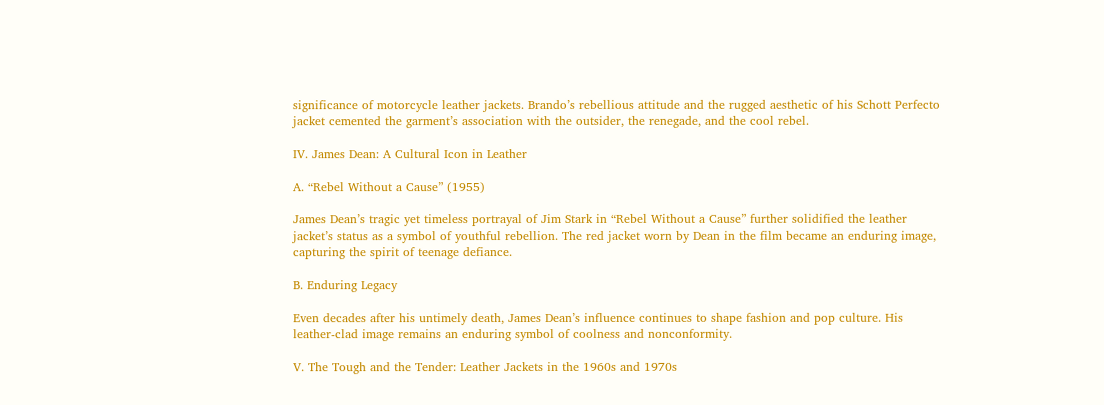significance of motorcycle leather jackets. Brando’s rebellious attitude and the rugged aesthetic of his Schott Perfecto jacket cemented the garment’s association with the outsider, the renegade, and the cool rebel.

IV. James Dean: A Cultural Icon in Leather

A. “Rebel Without a Cause” (1955)

James Dean’s tragic yet timeless portrayal of Jim Stark in “Rebel Without a Cause” further solidified the leather jacket’s status as a symbol of youthful rebellion. The red jacket worn by Dean in the film became an enduring image, capturing the spirit of teenage defiance.

B. Enduring Legacy

Even decades after his untimely death, James Dean’s influence continues to shape fashion and pop culture. His leather-clad image remains an enduring symbol of coolness and nonconformity.

V. The Tough and the Tender: Leather Jackets in the 1960s and 1970s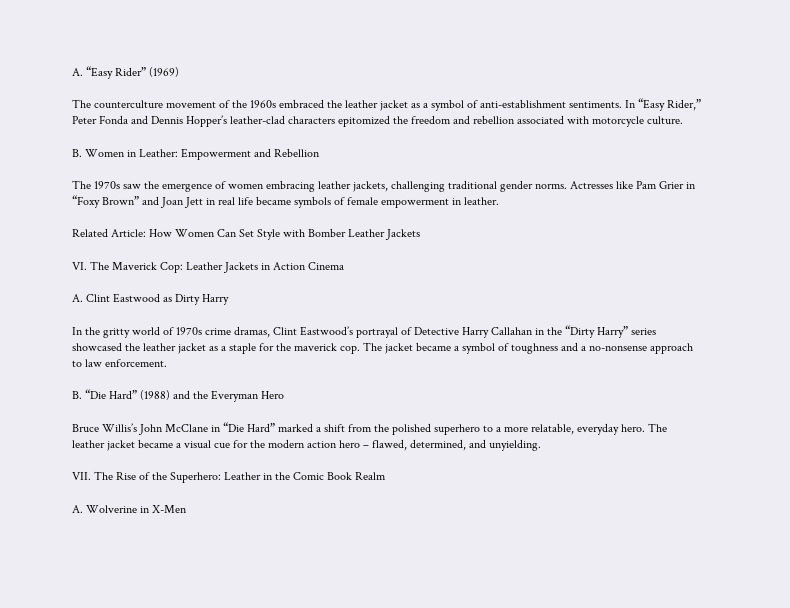A. “Easy Rider” (1969)

The counterculture movement of the 1960s embraced the leather jacket as a symbol of anti-establishment sentiments. In “Easy Rider,” Peter Fonda and Dennis Hopper’s leather-clad characters epitomized the freedom and rebellion associated with motorcycle culture.

B. Women in Leather: Empowerment and Rebellion

The 1970s saw the emergence of women embracing leather jackets, challenging traditional gender norms. Actresses like Pam Grier in “Foxy Brown” and Joan Jett in real life became symbols of female empowerment in leather.

Related Article: How Women Can Set Style with Bomber Leather Jackets

VI. The Maverick Cop: Leather Jackets in Action Cinema

A. Clint Eastwood as Dirty Harry

In the gritty world of 1970s crime dramas, Clint Eastwood’s portrayal of Detective Harry Callahan in the “Dirty Harry” series showcased the leather jacket as a staple for the maverick cop. The jacket became a symbol of toughness and a no-nonsense approach to law enforcement.

B. “Die Hard” (1988) and the Everyman Hero

Bruce Willis’s John McClane in “Die Hard” marked a shift from the polished superhero to a more relatable, everyday hero. The leather jacket became a visual cue for the modern action hero – flawed, determined, and unyielding.

VII. The Rise of the Superhero: Leather in the Comic Book Realm

A. Wolverine in X-Men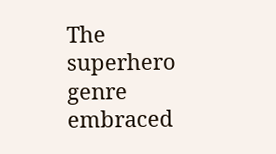The superhero genre embraced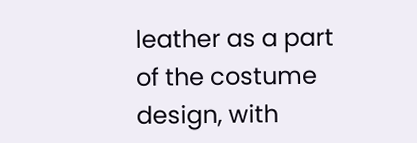leather as a part of the costume design, with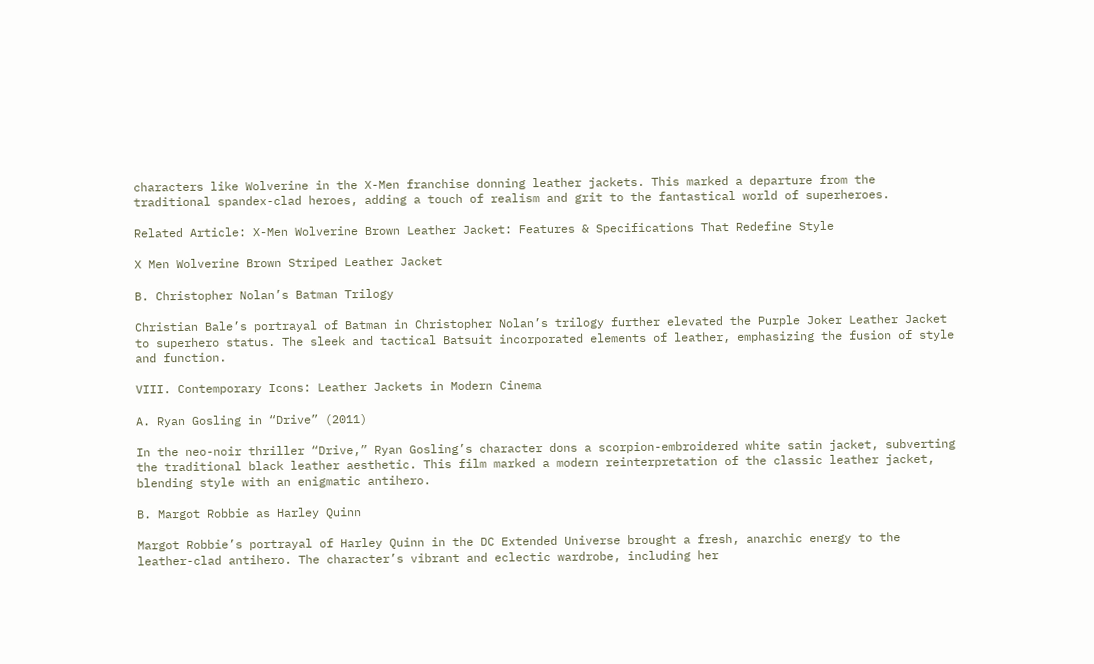characters like Wolverine in the X-Men franchise donning leather jackets. This marked a departure from the traditional spandex-clad heroes, adding a touch of realism and grit to the fantastical world of superheroes.

Related Article: X-Men Wolverine Brown Leather Jacket: Features & Specifications That Redefine Style

X Men Wolverine Brown Striped Leather Jacket

B. Christopher Nolan’s Batman Trilogy

Christian Bale’s portrayal of Batman in Christopher Nolan’s trilogy further elevated the Purple Joker Leather Jacket to superhero status. The sleek and tactical Batsuit incorporated elements of leather, emphasizing the fusion of style and function.

VIII. Contemporary Icons: Leather Jackets in Modern Cinema

A. Ryan Gosling in “Drive” (2011)

In the neo-noir thriller “Drive,” Ryan Gosling’s character dons a scorpion-embroidered white satin jacket, subverting the traditional black leather aesthetic. This film marked a modern reinterpretation of the classic leather jacket, blending style with an enigmatic antihero.

B. Margot Robbie as Harley Quinn

Margot Robbie’s portrayal of Harley Quinn in the DC Extended Universe brought a fresh, anarchic energy to the leather-clad antihero. The character’s vibrant and eclectic wardrobe, including her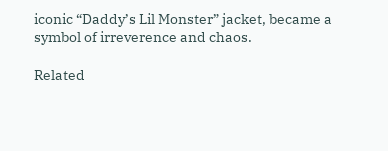iconic “Daddy’s Lil Monster” jacket, became a symbol of irreverence and chaos.

Related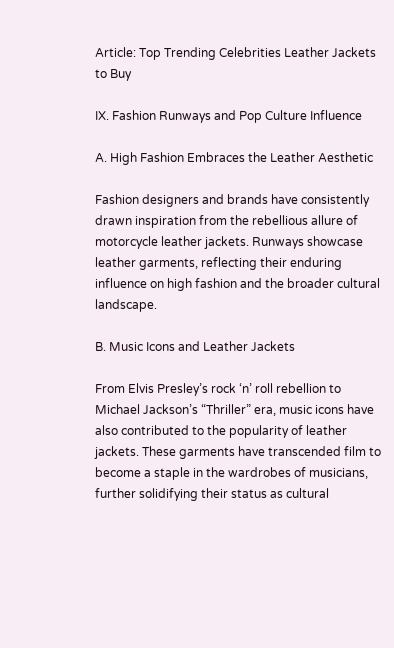Article: Top Trending Celebrities Leather Jackets to Buy

IX. Fashion Runways and Pop Culture Influence

A. High Fashion Embraces the Leather Aesthetic

Fashion designers and brands have consistently drawn inspiration from the rebellious allure of motorcycle leather jackets. Runways showcase leather garments, reflecting their enduring influence on high fashion and the broader cultural landscape.

B. Music Icons and Leather Jackets

From Elvis Presley’s rock ‘n’ roll rebellion to Michael Jackson’s “Thriller” era, music icons have also contributed to the popularity of leather jackets. These garments have transcended film to become a staple in the wardrobes of musicians, further solidifying their status as cultural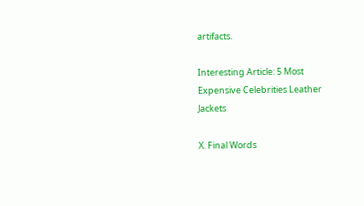artifacts.

Interesting Article: 5 Most Expensive Celebrities Leather Jackets

X. Final Words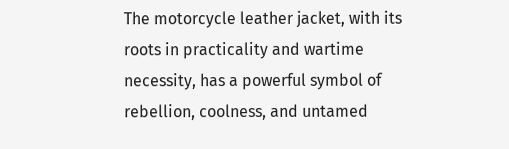The motorcycle leather jacket, with its roots in practicality and wartime necessity, has a powerful symbol of rebellion, coolness, and untamed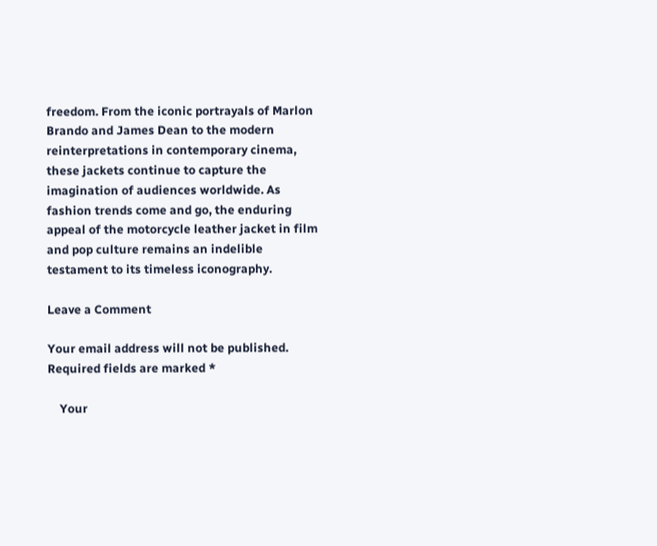freedom. From the iconic portrayals of Marlon Brando and James Dean to the modern reinterpretations in contemporary cinema, these jackets continue to capture the imagination of audiences worldwide. As fashion trends come and go, the enduring appeal of the motorcycle leather jacket in film and pop culture remains an indelible testament to its timeless iconography.

Leave a Comment

Your email address will not be published. Required fields are marked *

    Your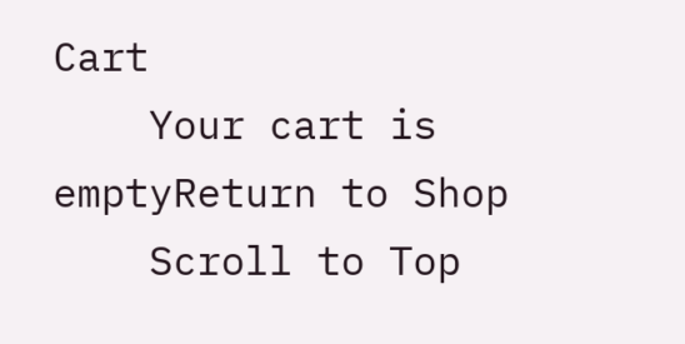Cart
    Your cart is emptyReturn to Shop
    Scroll to Top